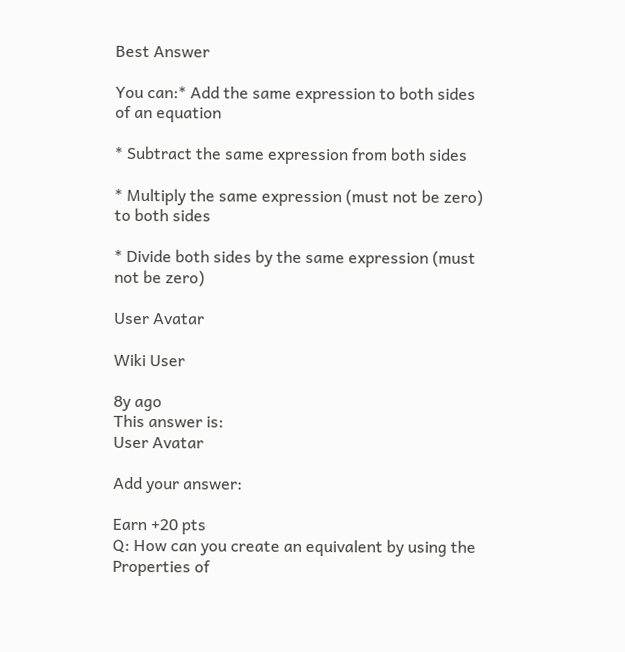Best Answer

You can:* Add the same expression to both sides of an equation

* Subtract the same expression from both sides

* Multiply the same expression (must not be zero) to both sides

* Divide both sides by the same expression (must not be zero)

User Avatar

Wiki User

8y ago
This answer is:
User Avatar

Add your answer:

Earn +20 pts
Q: How can you create an equivalent by using the Properties of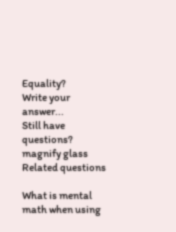Equality?
Write your answer...
Still have questions?
magnify glass
Related questions

What is mental math when using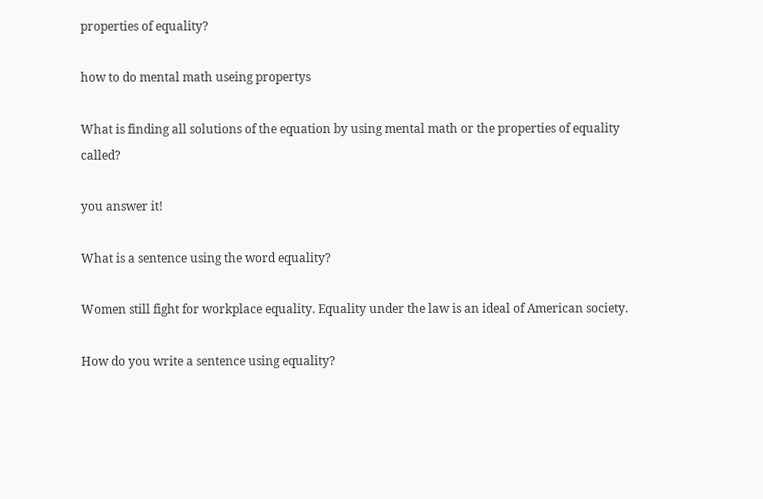properties of equality?

how to do mental math useing propertys

What is finding all solutions of the equation by using mental math or the properties of equality called?

you answer it!

What is a sentence using the word equality?

Women still fight for workplace equality. Equality under the law is an ideal of American society.

How do you write a sentence using equality?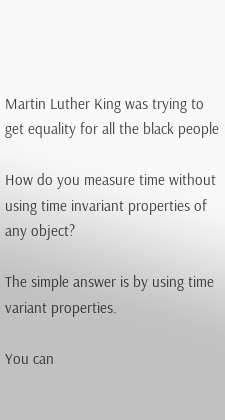Martin Luther King was trying to get equality for all the black people

How do you measure time without using time invariant properties of any object?

The simple answer is by using time variant properties.

You can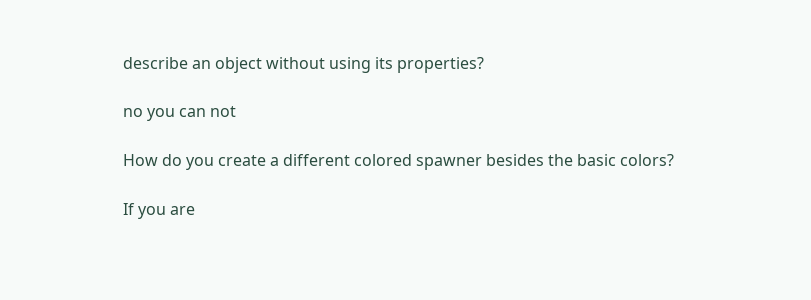describe an object without using its properties?

no you can not

How do you create a different colored spawner besides the basic colors?

If you are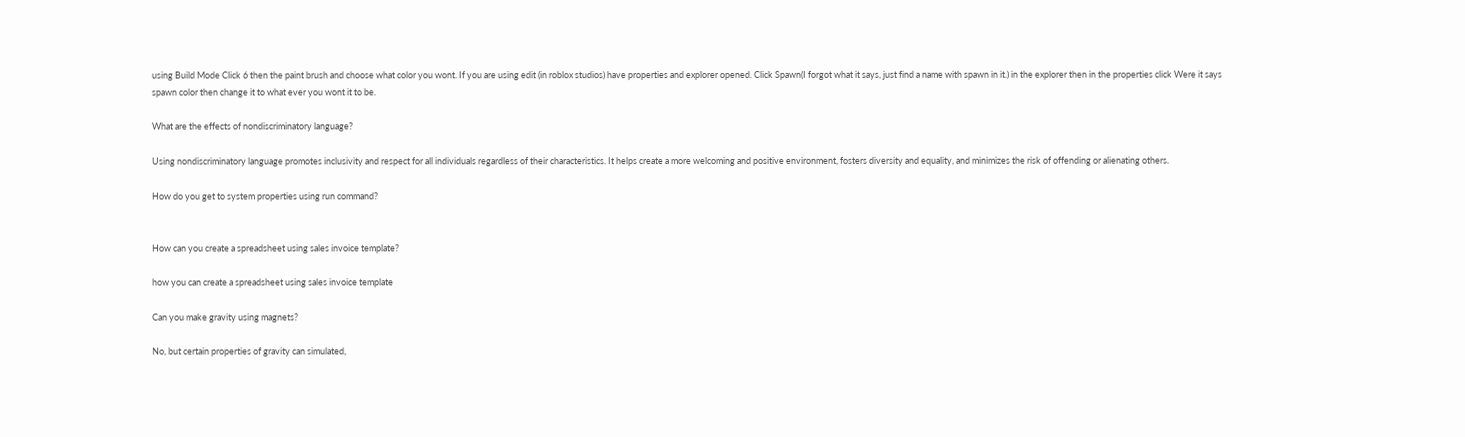using Build Mode Click 6 then the paint brush and choose what color you wont. If you are using edit (in roblox studios) have properties and explorer opened. Click Spawn(I forgot what it says, just find a name with spawn in it.) in the explorer then in the properties click Were it says spawn color then change it to what ever you wont it to be.

What are the effects of nondiscriminatory language?

Using nondiscriminatory language promotes inclusivity and respect for all individuals regardless of their characteristics. It helps create a more welcoming and positive environment, fosters diversity and equality, and minimizes the risk of offending or alienating others.

How do you get to system properties using run command?


How can you create a spreadsheet using sales invoice template?

how you can create a spreadsheet using sales invoice template

Can you make gravity using magnets?

No, but certain properties of gravity can simulated,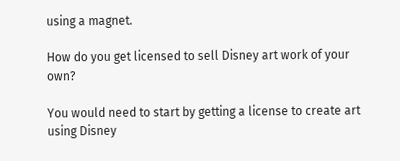using a magnet.

How do you get licensed to sell Disney art work of your own?

You would need to start by getting a license to create art using Disney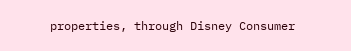properties, through Disney Consumer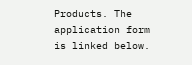Products. The application form is linked below.